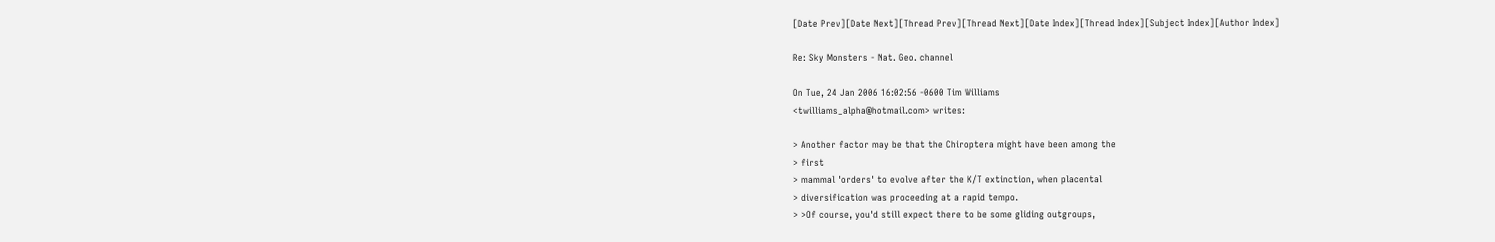[Date Prev][Date Next][Thread Prev][Thread Next][Date Index][Thread Index][Subject Index][Author Index]

Re: Sky Monsters - Nat. Geo. channel

On Tue, 24 Jan 2006 16:02:56 -0600 Tim Williams
<twilliams_alpha@hotmail.com> writes:

> Another factor may be that the Chiroptera might have been among the
> first
> mammal 'orders' to evolve after the K/T extinction, when placental
> diversification was proceeding at a rapid tempo.
> >Of course, you'd still expect there to be some gliding outgroups,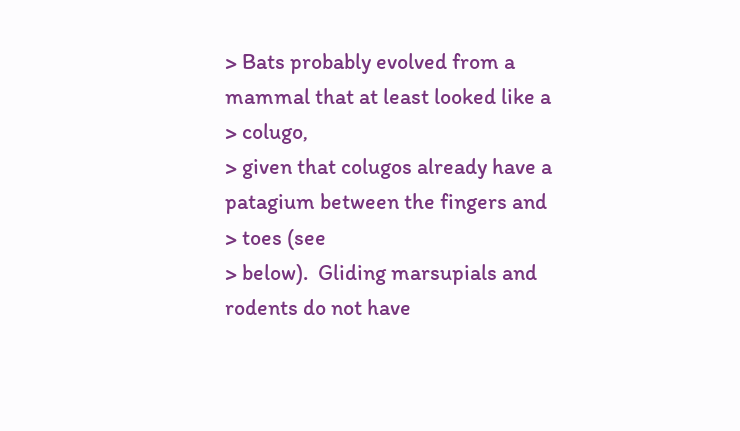> Bats probably evolved from a mammal that at least looked like a
> colugo,
> given that colugos already have a patagium between the fingers and
> toes (see
> below).  Gliding marsupials and rodents do not have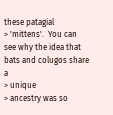these patagial
> 'mittens'.  You can see why the idea that bats and colugos share a
> unique
> ancestry was so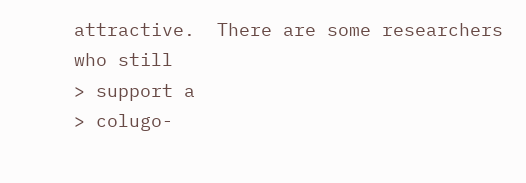attractive.  There are some researchers who still
> support a
> colugo-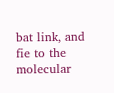bat link, and fie to the molecular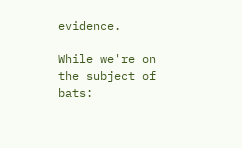evidence.

While we're on the subject of bats: